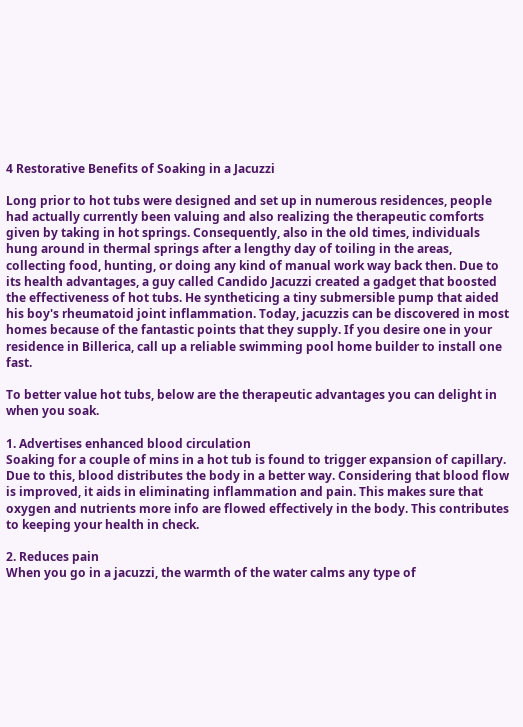4 Restorative Benefits of Soaking in a Jacuzzi

Long prior to hot tubs were designed and set up in numerous residences, people had actually currently been valuing and also realizing the therapeutic comforts given by taking in hot springs. Consequently, also in the old times, individuals hung around in thermal springs after a lengthy day of toiling in the areas, collecting food, hunting, or doing any kind of manual work way back then. Due to its health advantages, a guy called Candido Jacuzzi created a gadget that boosted the effectiveness of hot tubs. He syntheticing a tiny submersible pump that aided his boy's rheumatoid joint inflammation. Today, jacuzzis can be discovered in most homes because of the fantastic points that they supply. If you desire one in your residence in Billerica, call up a reliable swimming pool home builder to install one fast.

To better value hot tubs, below are the therapeutic advantages you can delight in when you soak.

1. Advertises enhanced blood circulation
Soaking for a couple of mins in a hot tub is found to trigger expansion of capillary. Due to this, blood distributes the body in a better way. Considering that blood flow is improved, it aids in eliminating inflammation and pain. This makes sure that oxygen and nutrients more info are flowed effectively in the body. This contributes to keeping your health in check.

2. Reduces pain
When you go in a jacuzzi, the warmth of the water calms any type of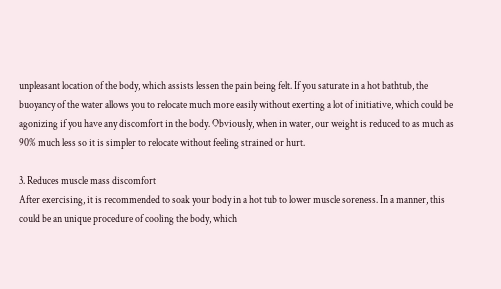unpleasant location of the body, which assists lessen the pain being felt. If you saturate in a hot bathtub, the buoyancy of the water allows you to relocate much more easily without exerting a lot of initiative, which could be agonizing if you have any discomfort in the body. Obviously, when in water, our weight is reduced to as much as 90% much less so it is simpler to relocate without feeling strained or hurt.

3. Reduces muscle mass discomfort
After exercising, it is recommended to soak your body in a hot tub to lower muscle soreness. In a manner, this could be an unique procedure of cooling the body, which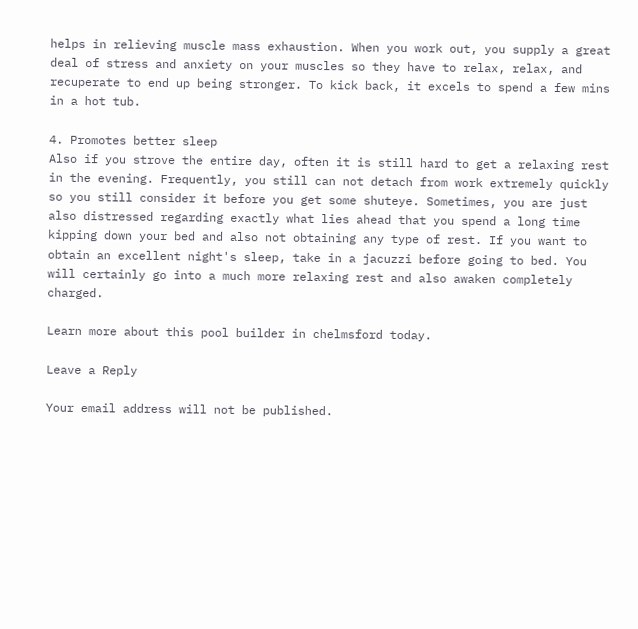helps in relieving muscle mass exhaustion. When you work out, you supply a great deal of stress and anxiety on your muscles so they have to relax, relax, and recuperate to end up being stronger. To kick back, it excels to spend a few mins in a hot tub.

4. Promotes better sleep
Also if you strove the entire day, often it is still hard to get a relaxing rest in the evening. Frequently, you still can not detach from work extremely quickly so you still consider it before you get some shuteye. Sometimes, you are just also distressed regarding exactly what lies ahead that you spend a long time kipping down your bed and also not obtaining any type of rest. If you want to obtain an excellent night's sleep, take in a jacuzzi before going to bed. You will certainly go into a much more relaxing rest and also awaken completely charged.

Learn more about this pool builder in chelmsford today.

Leave a Reply

Your email address will not be published.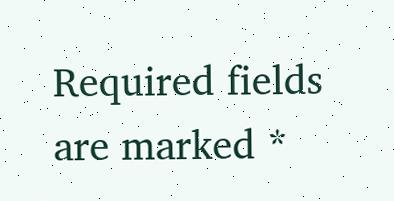Required fields are marked *